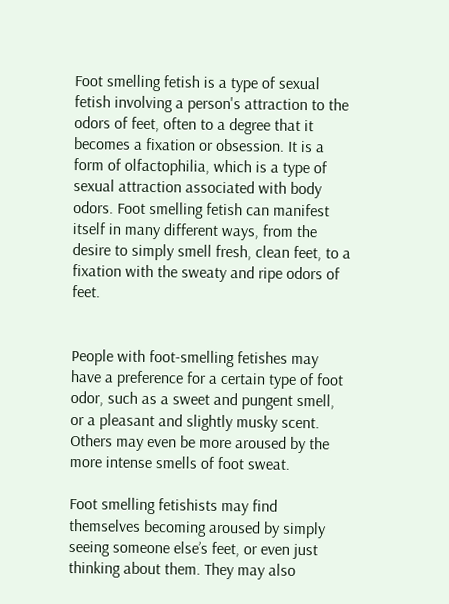Foot smelling fetish is a type of sexual fetish involving a person's attraction to the odors of feet, often to a degree that it becomes a fixation or obsession. It is a form of olfactophilia, which is a type of sexual attraction associated with body odors. Foot smelling fetish can manifest itself in many different ways, from the desire to simply smell fresh, clean feet, to a fixation with the sweaty and ripe odors of feet.


People with foot-smelling fetishes may have a preference for a certain type of foot odor, such as a sweet and pungent smell, or a pleasant and slightly musky scent. Others may even be more aroused by the more intense smells of foot sweat.

Foot smelling fetishists may find themselves becoming aroused by simply seeing someone else’s feet, or even just thinking about them. They may also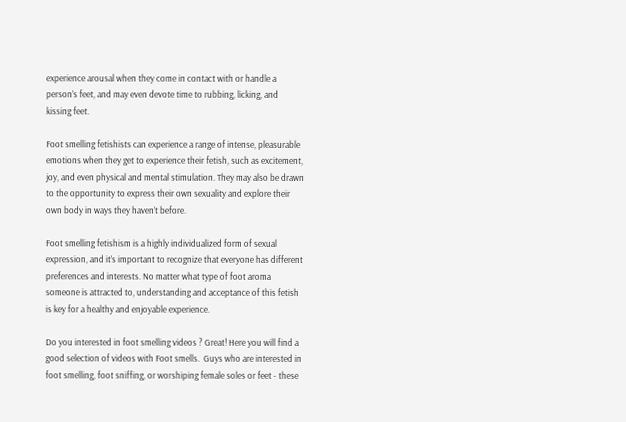experience arousal when they come in contact with or handle a person’s feet, and may even devote time to rubbing, licking, and kissing feet.

Foot smelling fetishists can experience a range of intense, pleasurable emotions when they get to experience their fetish, such as excitement, joy, and even physical and mental stimulation. They may also be drawn to the opportunity to express their own sexuality and explore their own body in ways they haven’t before.

Foot smelling fetishism is a highly individualized form of sexual expression, and it’s important to recognize that everyone has different preferences and interests. No matter what type of foot aroma someone is attracted to, understanding and acceptance of this fetish is key for a healthy and enjoyable experience.

Do you interested in foot smelling videos ? Great! Here you will find a good selection of videos with Foot smells.  Guys who are interested in foot smelling, foot sniffing, or worshiping female soles or feet - these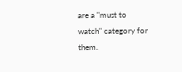are a "must to watch" category for them.